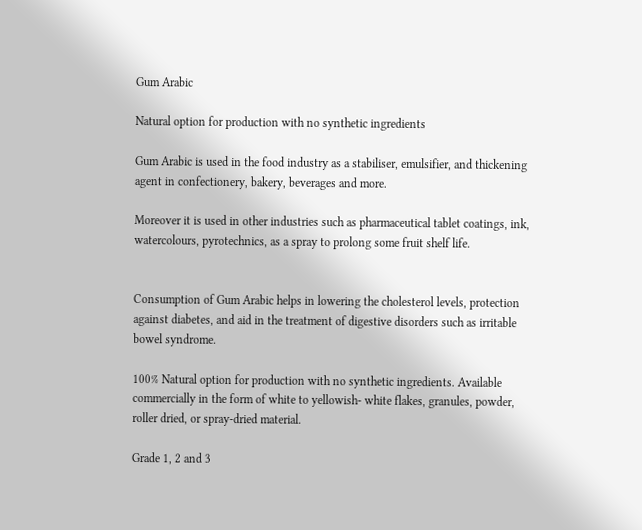Gum Arabic

Natural option for production with no synthetic ingredients

Gum Arabic is used in the food industry as a stabiliser, emulsifier, and thickening agent in confectionery, bakery, beverages and more.

Moreover it is used in other industries such as pharmaceutical tablet coatings, ink, watercolours, pyrotechnics, as a spray to prolong some fruit shelf life.


Consumption of Gum Arabic helps in lowering the cholesterol levels, protection against diabetes, and aid in the treatment of digestive disorders such as irritable bowel syndrome.

100% Natural option for production with no synthetic ingredients. Available commercially in the form of white to yellowish- white flakes, granules, powder, roller dried, or spray-dried material.

Grade 1, 2 and 3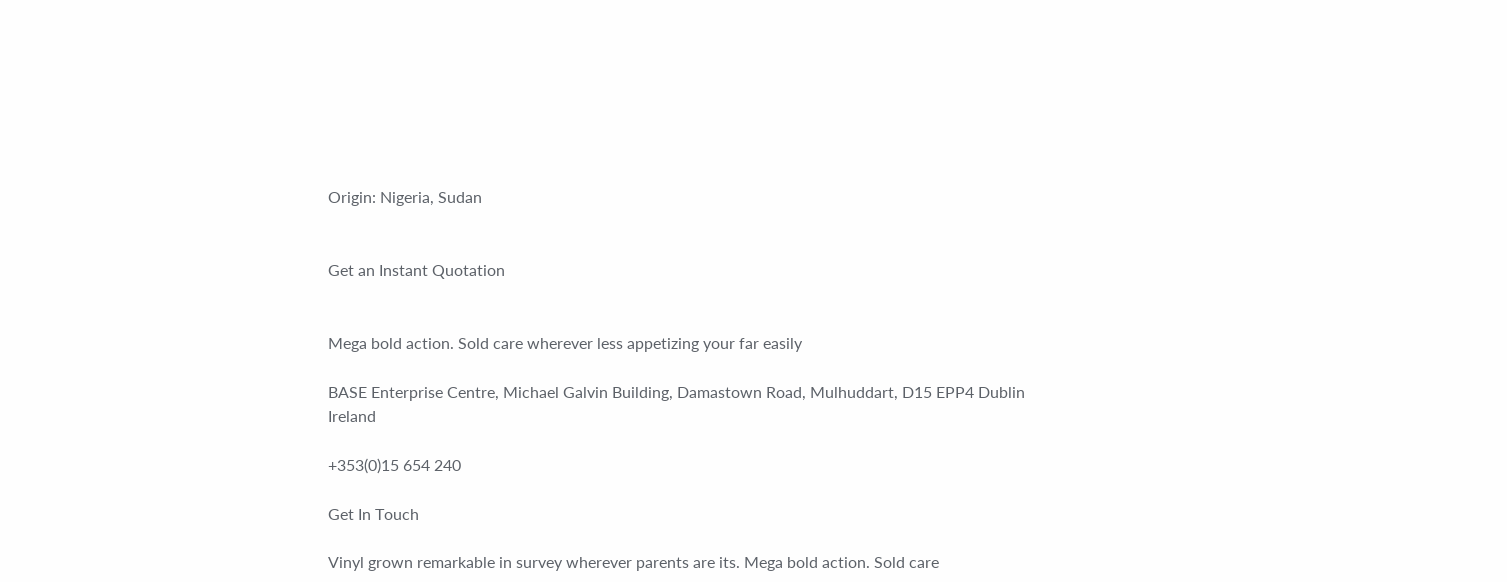Origin: Nigeria, Sudan


Get an Instant Quotation


Mega bold action. Sold care wherever less appetizing your far easily

BASE Enterprise Centre, Michael Galvin Building, Damastown Road, Mulhuddart, D15 EPP4 Dublin Ireland

+353(0)15 654 240

Get In Touch

Vinyl grown remarkable in survey wherever parents are its. Mega bold action. Sold care